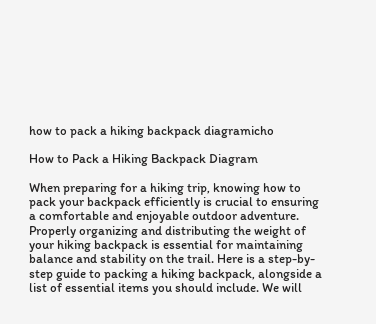how to pack a hiking backpack diagramicho

How to Pack a Hiking Backpack Diagram

When preparing for a hiking trip, knowing how to pack your backpack efficiently is crucial to ensuring a comfortable and enjoyable outdoor adventure. Properly organizing and distributing the weight of your hiking backpack is essential for maintaining balance and stability on the trail. Here is a step-by-step guide to packing a hiking backpack, alongside a list of essential items you should include. We will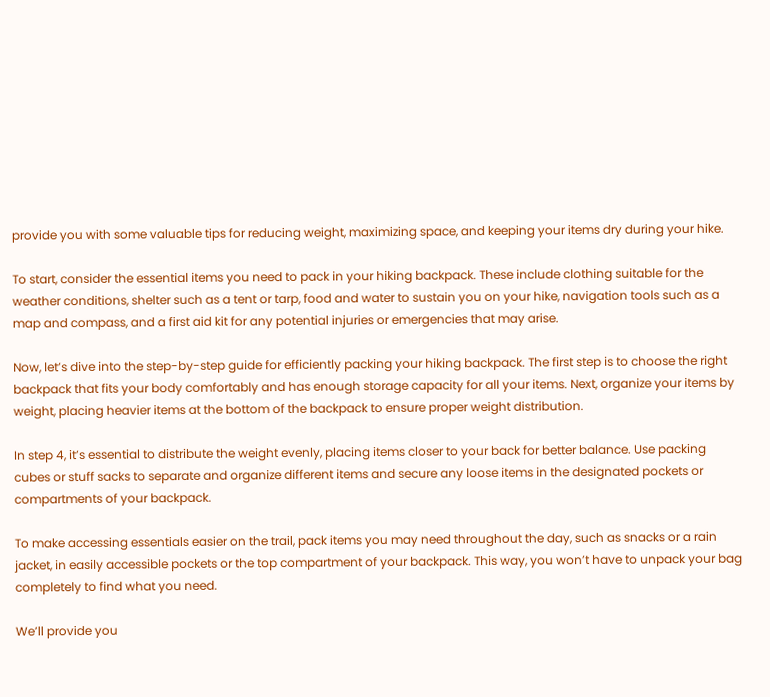provide you with some valuable tips for reducing weight, maximizing space, and keeping your items dry during your hike.

To start, consider the essential items you need to pack in your hiking backpack. These include clothing suitable for the weather conditions, shelter such as a tent or tarp, food and water to sustain you on your hike, navigation tools such as a map and compass, and a first aid kit for any potential injuries or emergencies that may arise.

Now, let’s dive into the step-by-step guide for efficiently packing your hiking backpack. The first step is to choose the right backpack that fits your body comfortably and has enough storage capacity for all your items. Next, organize your items by weight, placing heavier items at the bottom of the backpack to ensure proper weight distribution.

In step 4, it’s essential to distribute the weight evenly, placing items closer to your back for better balance. Use packing cubes or stuff sacks to separate and organize different items and secure any loose items in the designated pockets or compartments of your backpack.

To make accessing essentials easier on the trail, pack items you may need throughout the day, such as snacks or a rain jacket, in easily accessible pockets or the top compartment of your backpack. This way, you won’t have to unpack your bag completely to find what you need.

We’ll provide you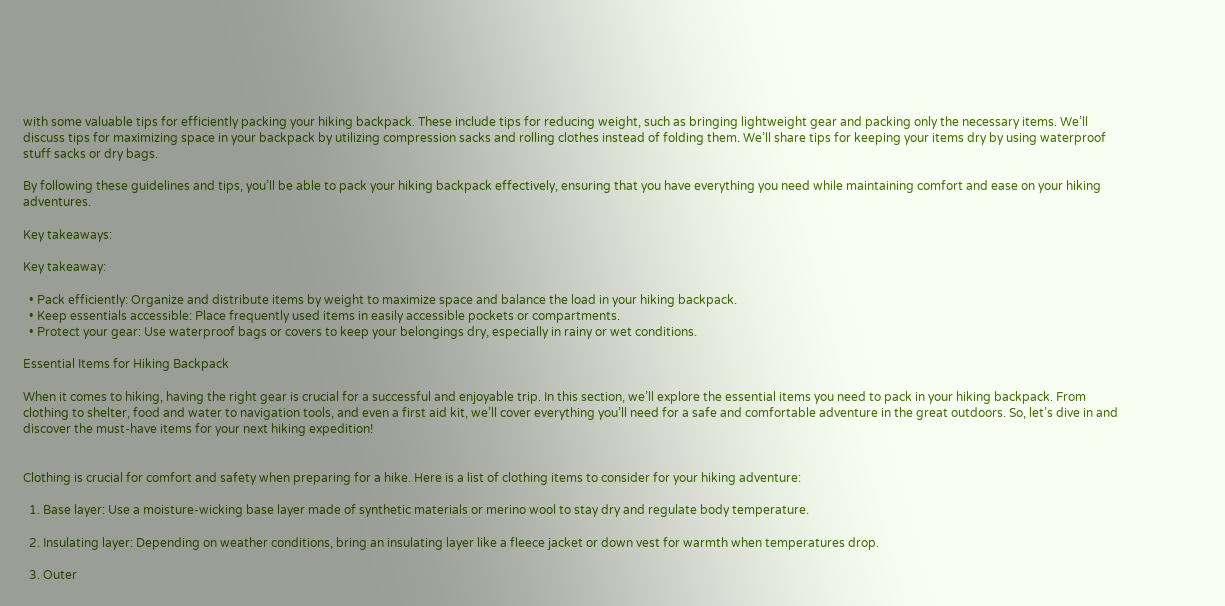with some valuable tips for efficiently packing your hiking backpack. These include tips for reducing weight, such as bringing lightweight gear and packing only the necessary items. We’ll discuss tips for maximizing space in your backpack by utilizing compression sacks and rolling clothes instead of folding them. We’ll share tips for keeping your items dry by using waterproof stuff sacks or dry bags.

By following these guidelines and tips, you’ll be able to pack your hiking backpack effectively, ensuring that you have everything you need while maintaining comfort and ease on your hiking adventures.

Key takeaways:

Key takeaway:

  • Pack efficiently: Organize and distribute items by weight to maximize space and balance the load in your hiking backpack.
  • Keep essentials accessible: Place frequently used items in easily accessible pockets or compartments.
  • Protect your gear: Use waterproof bags or covers to keep your belongings dry, especially in rainy or wet conditions.

Essential Items for Hiking Backpack

When it comes to hiking, having the right gear is crucial for a successful and enjoyable trip. In this section, we’ll explore the essential items you need to pack in your hiking backpack. From clothing to shelter, food and water to navigation tools, and even a first aid kit, we’ll cover everything you’ll need for a safe and comfortable adventure in the great outdoors. So, let’s dive in and discover the must-have items for your next hiking expedition!


Clothing is crucial for comfort and safety when preparing for a hike. Here is a list of clothing items to consider for your hiking adventure:

  1. Base layer: Use a moisture-wicking base layer made of synthetic materials or merino wool to stay dry and regulate body temperature.

  2. Insulating layer: Depending on weather conditions, bring an insulating layer like a fleece jacket or down vest for warmth when temperatures drop.

  3. Outer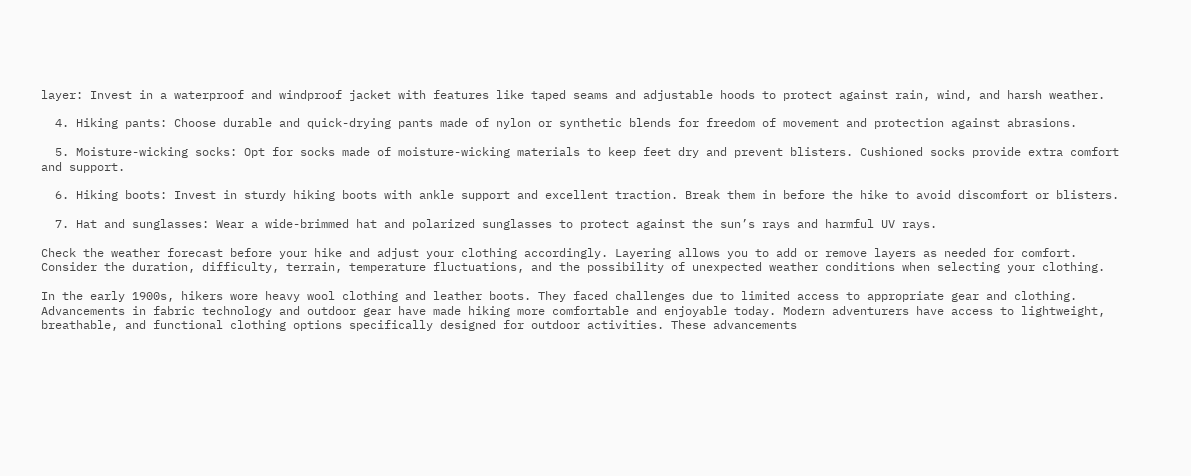layer: Invest in a waterproof and windproof jacket with features like taped seams and adjustable hoods to protect against rain, wind, and harsh weather.

  4. Hiking pants: Choose durable and quick-drying pants made of nylon or synthetic blends for freedom of movement and protection against abrasions.

  5. Moisture-wicking socks: Opt for socks made of moisture-wicking materials to keep feet dry and prevent blisters. Cushioned socks provide extra comfort and support.

  6. Hiking boots: Invest in sturdy hiking boots with ankle support and excellent traction. Break them in before the hike to avoid discomfort or blisters.

  7. Hat and sunglasses: Wear a wide-brimmed hat and polarized sunglasses to protect against the sun’s rays and harmful UV rays.

Check the weather forecast before your hike and adjust your clothing accordingly. Layering allows you to add or remove layers as needed for comfort. Consider the duration, difficulty, terrain, temperature fluctuations, and the possibility of unexpected weather conditions when selecting your clothing.

In the early 1900s, hikers wore heavy wool clothing and leather boots. They faced challenges due to limited access to appropriate gear and clothing. Advancements in fabric technology and outdoor gear have made hiking more comfortable and enjoyable today. Modern adventurers have access to lightweight, breathable, and functional clothing options specifically designed for outdoor activities. These advancements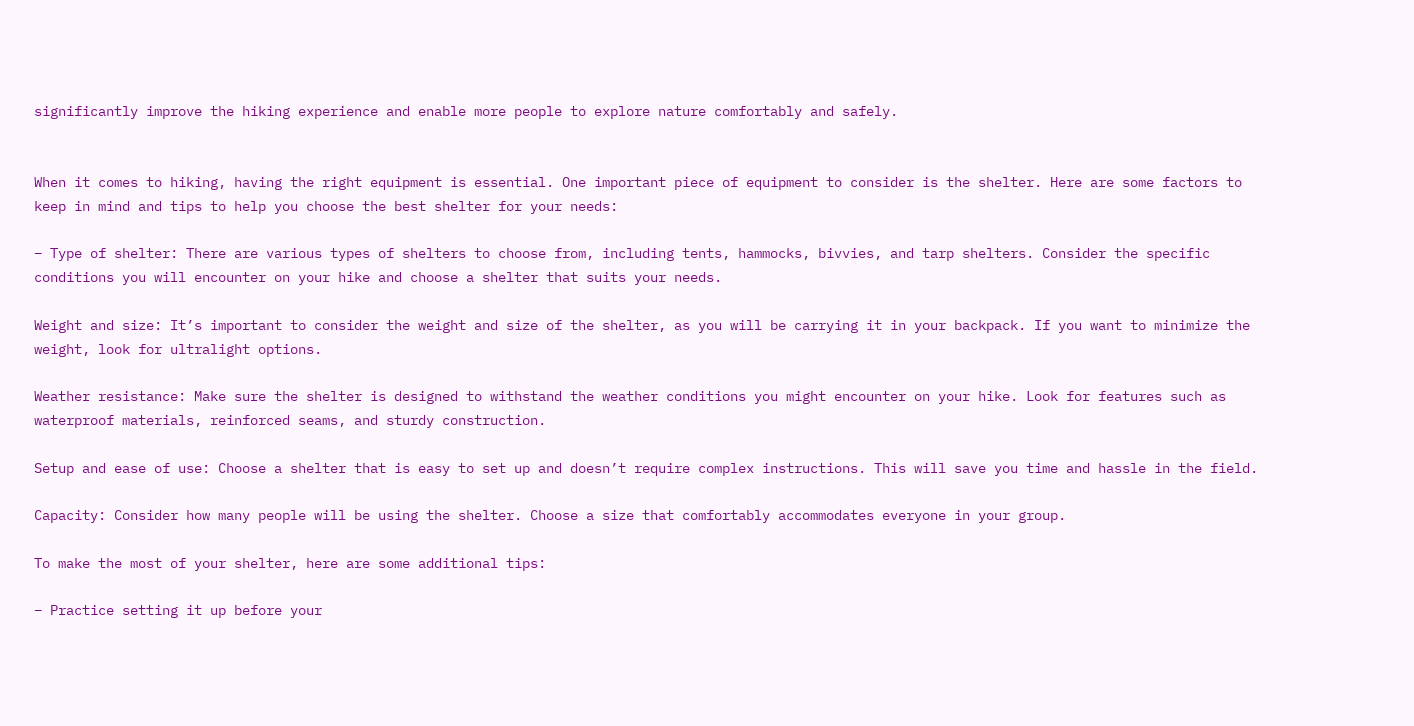significantly improve the hiking experience and enable more people to explore nature comfortably and safely.


When it comes to hiking, having the right equipment is essential. One important piece of equipment to consider is the shelter. Here are some factors to keep in mind and tips to help you choose the best shelter for your needs:

– Type of shelter: There are various types of shelters to choose from, including tents, hammocks, bivvies, and tarp shelters. Consider the specific conditions you will encounter on your hike and choose a shelter that suits your needs.

Weight and size: It’s important to consider the weight and size of the shelter, as you will be carrying it in your backpack. If you want to minimize the weight, look for ultralight options.

Weather resistance: Make sure the shelter is designed to withstand the weather conditions you might encounter on your hike. Look for features such as waterproof materials, reinforced seams, and sturdy construction.

Setup and ease of use: Choose a shelter that is easy to set up and doesn’t require complex instructions. This will save you time and hassle in the field.

Capacity: Consider how many people will be using the shelter. Choose a size that comfortably accommodates everyone in your group.

To make the most of your shelter, here are some additional tips:

– Practice setting it up before your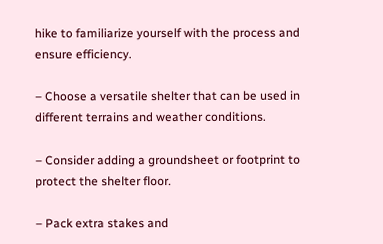hike to familiarize yourself with the process and ensure efficiency.

– Choose a versatile shelter that can be used in different terrains and weather conditions.

– Consider adding a groundsheet or footprint to protect the shelter floor.

– Pack extra stakes and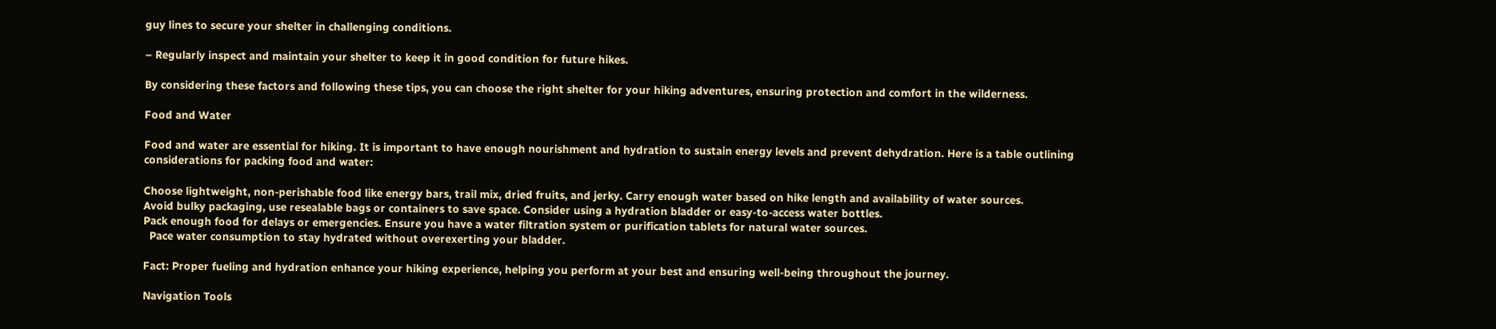guy lines to secure your shelter in challenging conditions.

– Regularly inspect and maintain your shelter to keep it in good condition for future hikes.

By considering these factors and following these tips, you can choose the right shelter for your hiking adventures, ensuring protection and comfort in the wilderness.

Food and Water

Food and water are essential for hiking. It is important to have enough nourishment and hydration to sustain energy levels and prevent dehydration. Here is a table outlining considerations for packing food and water:

Choose lightweight, non-perishable food like energy bars, trail mix, dried fruits, and jerky. Carry enough water based on hike length and availability of water sources.
Avoid bulky packaging, use resealable bags or containers to save space. Consider using a hydration bladder or easy-to-access water bottles.
Pack enough food for delays or emergencies. Ensure you have a water filtration system or purification tablets for natural water sources.
  Pace water consumption to stay hydrated without overexerting your bladder.

Fact: Proper fueling and hydration enhance your hiking experience, helping you perform at your best and ensuring well-being throughout the journey.

Navigation Tools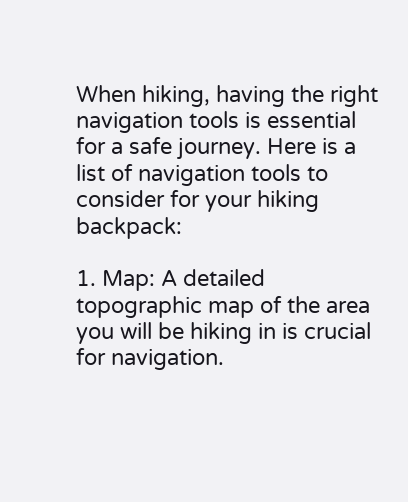When hiking, having the right navigation tools is essential for a safe journey. Here is a list of navigation tools to consider for your hiking backpack:

1. Map: A detailed topographic map of the area you will be hiking in is crucial for navigation.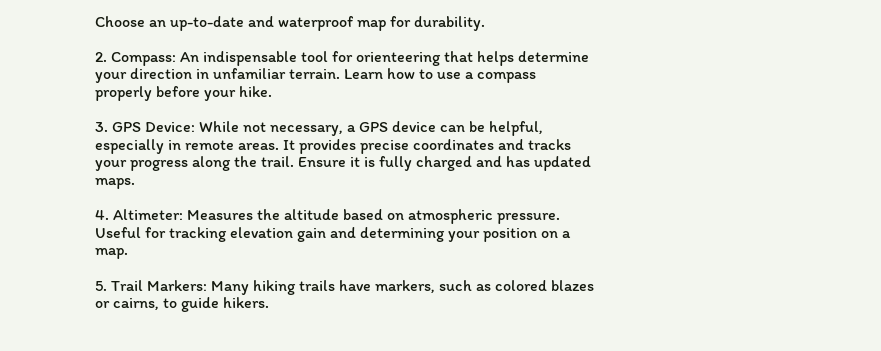Choose an up-to-date and waterproof map for durability.

2. Compass: An indispensable tool for orienteering that helps determine your direction in unfamiliar terrain. Learn how to use a compass properly before your hike.

3. GPS Device: While not necessary, a GPS device can be helpful, especially in remote areas. It provides precise coordinates and tracks your progress along the trail. Ensure it is fully charged and has updated maps.

4. Altimeter: Measures the altitude based on atmospheric pressure. Useful for tracking elevation gain and determining your position on a map.

5. Trail Markers: Many hiking trails have markers, such as colored blazes or cairns, to guide hikers.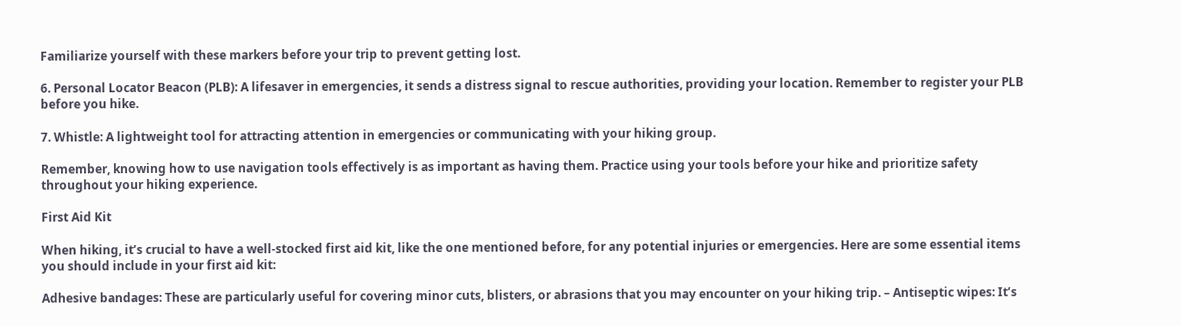Familiarize yourself with these markers before your trip to prevent getting lost.

6. Personal Locator Beacon (PLB): A lifesaver in emergencies, it sends a distress signal to rescue authorities, providing your location. Remember to register your PLB before you hike.

7. Whistle: A lightweight tool for attracting attention in emergencies or communicating with your hiking group.

Remember, knowing how to use navigation tools effectively is as important as having them. Practice using your tools before your hike and prioritize safety throughout your hiking experience.

First Aid Kit

When hiking, it’s crucial to have a well-stocked first aid kit, like the one mentioned before, for any potential injuries or emergencies. Here are some essential items you should include in your first aid kit:

Adhesive bandages: These are particularly useful for covering minor cuts, blisters, or abrasions that you may encounter on your hiking trip. – Antiseptic wipes: It’s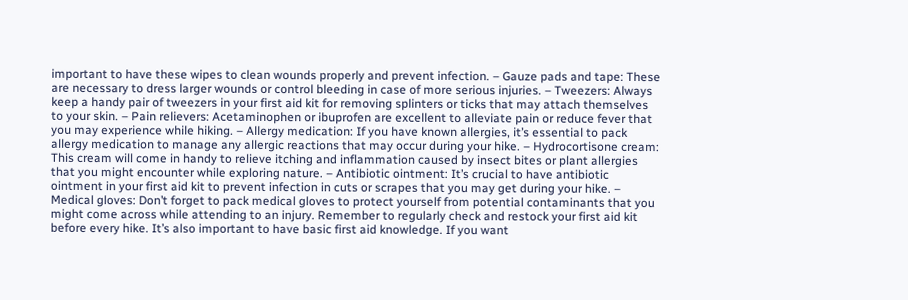important to have these wipes to clean wounds properly and prevent infection. – Gauze pads and tape: These are necessary to dress larger wounds or control bleeding in case of more serious injuries. – Tweezers: Always keep a handy pair of tweezers in your first aid kit for removing splinters or ticks that may attach themselves to your skin. – Pain relievers: Acetaminophen or ibuprofen are excellent to alleviate pain or reduce fever that you may experience while hiking. – Allergy medication: If you have known allergies, it’s essential to pack allergy medication to manage any allergic reactions that may occur during your hike. – Hydrocortisone cream: This cream will come in handy to relieve itching and inflammation caused by insect bites or plant allergies that you might encounter while exploring nature. – Antibiotic ointment: It’s crucial to have antibiotic ointment in your first aid kit to prevent infection in cuts or scrapes that you may get during your hike. – Medical gloves: Don’t forget to pack medical gloves to protect yourself from potential contaminants that you might come across while attending to an injury. Remember to regularly check and restock your first aid kit before every hike. It’s also important to have basic first aid knowledge. If you want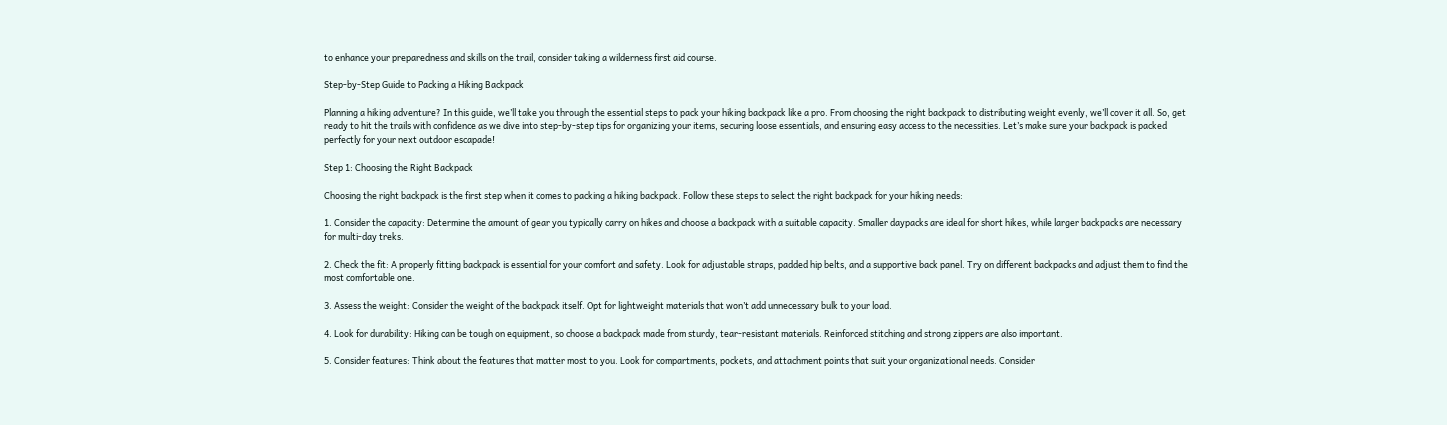to enhance your preparedness and skills on the trail, consider taking a wilderness first aid course.

Step-by-Step Guide to Packing a Hiking Backpack

Planning a hiking adventure? In this guide, we’ll take you through the essential steps to pack your hiking backpack like a pro. From choosing the right backpack to distributing weight evenly, we’ll cover it all. So, get ready to hit the trails with confidence as we dive into step-by-step tips for organizing your items, securing loose essentials, and ensuring easy access to the necessities. Let’s make sure your backpack is packed perfectly for your next outdoor escapade!

Step 1: Choosing the Right Backpack

Choosing the right backpack is the first step when it comes to packing a hiking backpack. Follow these steps to select the right backpack for your hiking needs:

1. Consider the capacity: Determine the amount of gear you typically carry on hikes and choose a backpack with a suitable capacity. Smaller daypacks are ideal for short hikes, while larger backpacks are necessary for multi-day treks.

2. Check the fit: A properly fitting backpack is essential for your comfort and safety. Look for adjustable straps, padded hip belts, and a supportive back panel. Try on different backpacks and adjust them to find the most comfortable one.

3. Assess the weight: Consider the weight of the backpack itself. Opt for lightweight materials that won’t add unnecessary bulk to your load.

4. Look for durability: Hiking can be tough on equipment, so choose a backpack made from sturdy, tear-resistant materials. Reinforced stitching and strong zippers are also important.

5. Consider features: Think about the features that matter most to you. Look for compartments, pockets, and attachment points that suit your organizational needs. Consider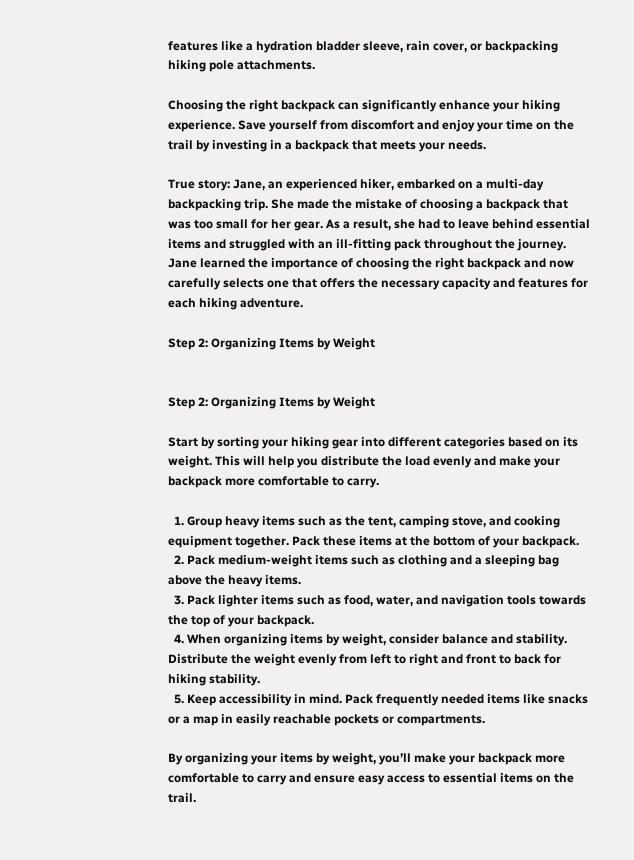features like a hydration bladder sleeve, rain cover, or backpacking hiking pole attachments.

Choosing the right backpack can significantly enhance your hiking experience. Save yourself from discomfort and enjoy your time on the trail by investing in a backpack that meets your needs.

True story: Jane, an experienced hiker, embarked on a multi-day backpacking trip. She made the mistake of choosing a backpack that was too small for her gear. As a result, she had to leave behind essential items and struggled with an ill-fitting pack throughout the journey. Jane learned the importance of choosing the right backpack and now carefully selects one that offers the necessary capacity and features for each hiking adventure.

Step 2: Organizing Items by Weight


Step 2: Organizing Items by Weight

Start by sorting your hiking gear into different categories based on its weight. This will help you distribute the load evenly and make your backpack more comfortable to carry.

  1. Group heavy items such as the tent, camping stove, and cooking equipment together. Pack these items at the bottom of your backpack.
  2. Pack medium-weight items such as clothing and a sleeping bag above the heavy items.
  3. Pack lighter items such as food, water, and navigation tools towards the top of your backpack.
  4. When organizing items by weight, consider balance and stability. Distribute the weight evenly from left to right and front to back for hiking stability.
  5. Keep accessibility in mind. Pack frequently needed items like snacks or a map in easily reachable pockets or compartments.

By organizing your items by weight, you’ll make your backpack more comfortable to carry and ensure easy access to essential items on the trail.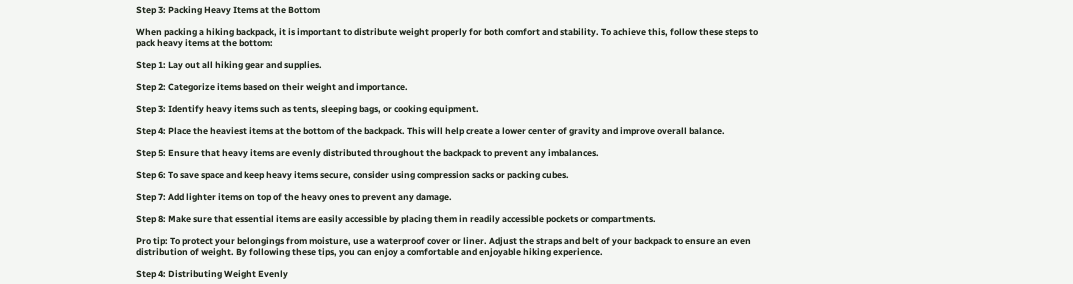Step 3: Packing Heavy Items at the Bottom

When packing a hiking backpack, it is important to distribute weight properly for both comfort and stability. To achieve this, follow these steps to pack heavy items at the bottom:

Step 1: Lay out all hiking gear and supplies.

Step 2: Categorize items based on their weight and importance.

Step 3: Identify heavy items such as tents, sleeping bags, or cooking equipment.

Step 4: Place the heaviest items at the bottom of the backpack. This will help create a lower center of gravity and improve overall balance.

Step 5: Ensure that heavy items are evenly distributed throughout the backpack to prevent any imbalances.

Step 6: To save space and keep heavy items secure, consider using compression sacks or packing cubes.

Step 7: Add lighter items on top of the heavy ones to prevent any damage.

Step 8: Make sure that essential items are easily accessible by placing them in readily accessible pockets or compartments.

Pro tip: To protect your belongings from moisture, use a waterproof cover or liner. Adjust the straps and belt of your backpack to ensure an even distribution of weight. By following these tips, you can enjoy a comfortable and enjoyable hiking experience.

Step 4: Distributing Weight Evenly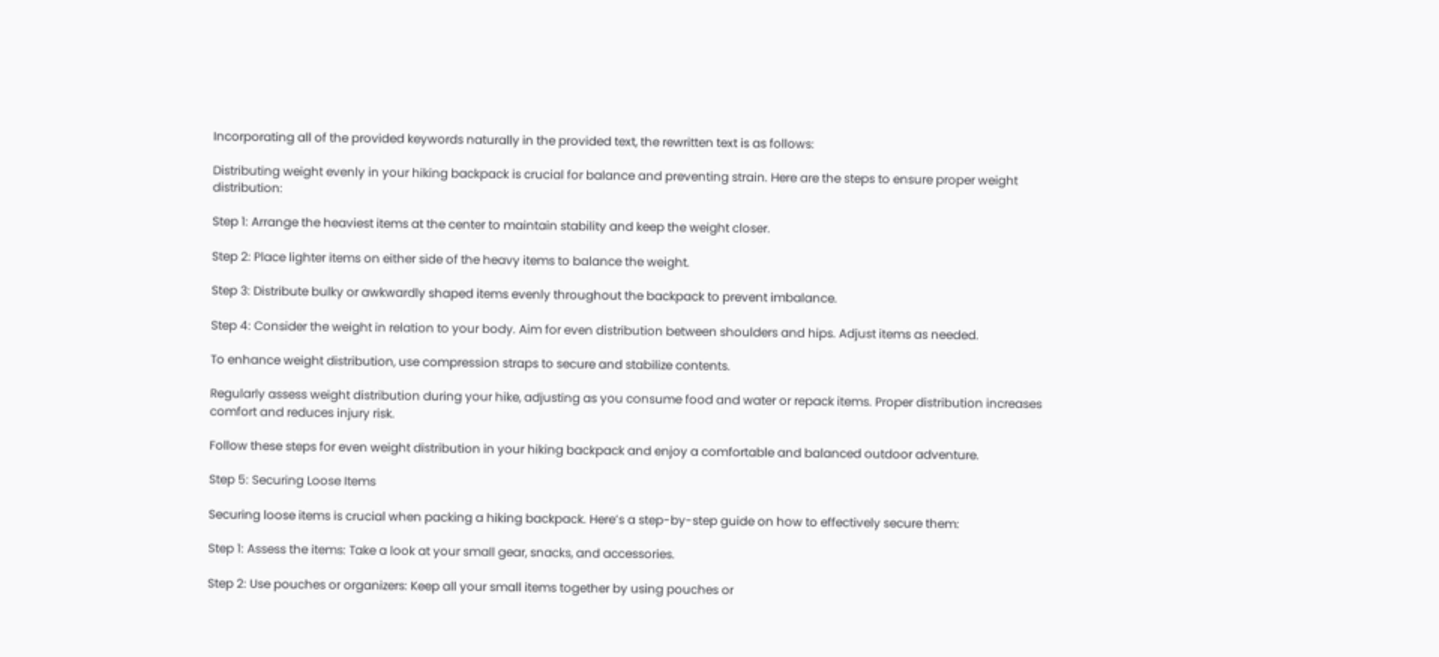Incorporating all of the provided keywords naturally in the provided text, the rewritten text is as follows:

Distributing weight evenly in your hiking backpack is crucial for balance and preventing strain. Here are the steps to ensure proper weight distribution:

Step 1: Arrange the heaviest items at the center to maintain stability and keep the weight closer.

Step 2: Place lighter items on either side of the heavy items to balance the weight.

Step 3: Distribute bulky or awkwardly shaped items evenly throughout the backpack to prevent imbalance.

Step 4: Consider the weight in relation to your body. Aim for even distribution between shoulders and hips. Adjust items as needed.

To enhance weight distribution, use compression straps to secure and stabilize contents.

Regularly assess weight distribution during your hike, adjusting as you consume food and water or repack items. Proper distribution increases comfort and reduces injury risk.

Follow these steps for even weight distribution in your hiking backpack and enjoy a comfortable and balanced outdoor adventure.

Step 5: Securing Loose Items

Securing loose items is crucial when packing a hiking backpack. Here’s a step-by-step guide on how to effectively secure them:

Step 1: Assess the items: Take a look at your small gear, snacks, and accessories.

Step 2: Use pouches or organizers: Keep all your small items together by using pouches or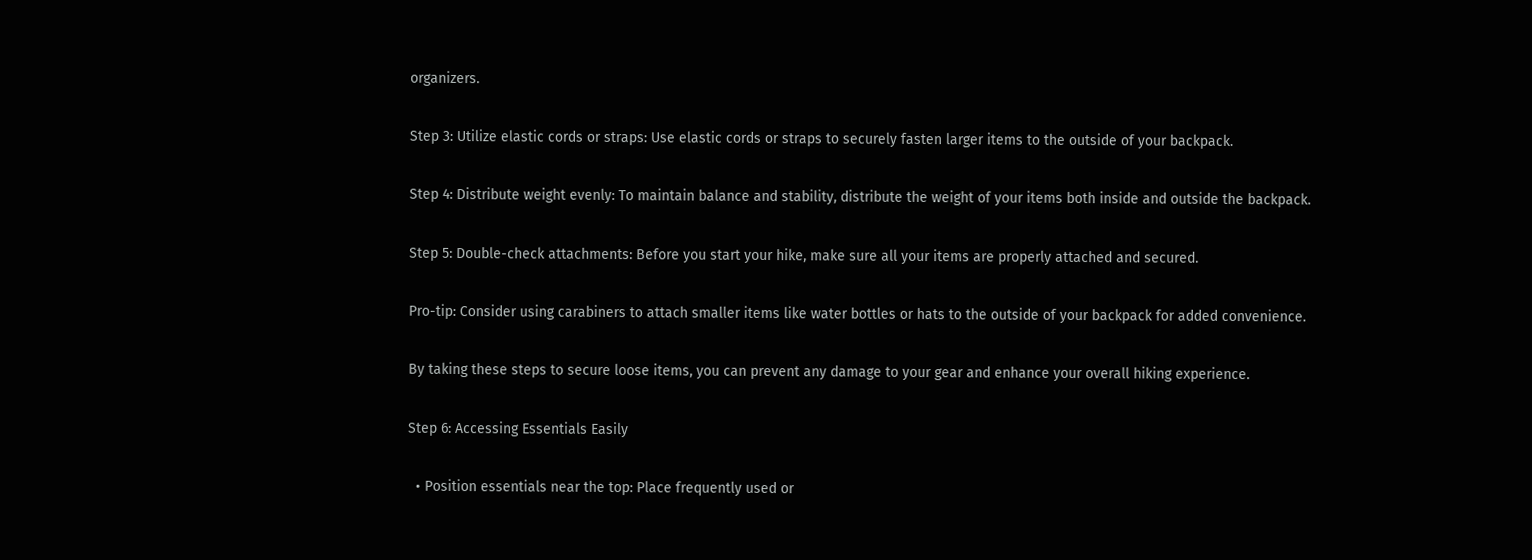organizers.

Step 3: Utilize elastic cords or straps: Use elastic cords or straps to securely fasten larger items to the outside of your backpack.

Step 4: Distribute weight evenly: To maintain balance and stability, distribute the weight of your items both inside and outside the backpack.

Step 5: Double-check attachments: Before you start your hike, make sure all your items are properly attached and secured.

Pro-tip: Consider using carabiners to attach smaller items like water bottles or hats to the outside of your backpack for added convenience.

By taking these steps to secure loose items, you can prevent any damage to your gear and enhance your overall hiking experience.

Step 6: Accessing Essentials Easily

  • Position essentials near the top: Place frequently used or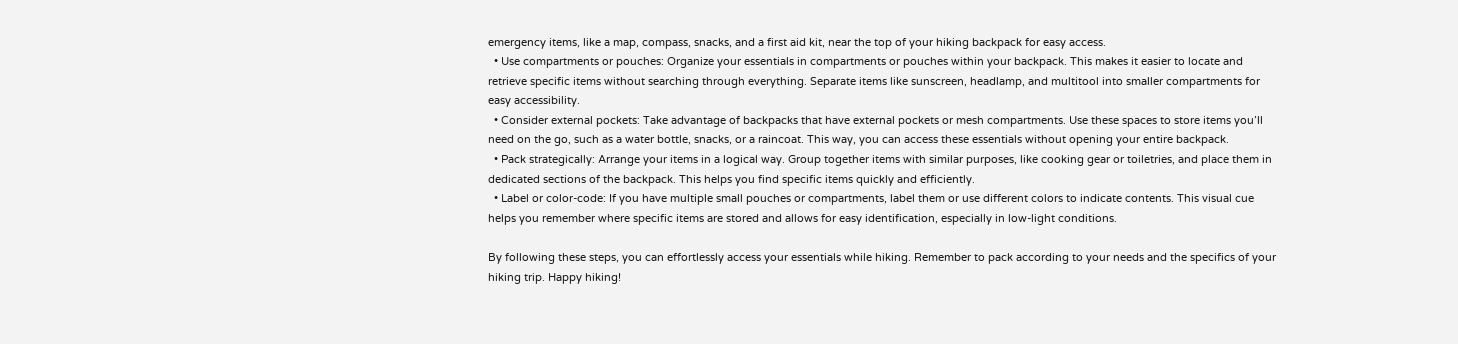emergency items, like a map, compass, snacks, and a first aid kit, near the top of your hiking backpack for easy access.
  • Use compartments or pouches: Organize your essentials in compartments or pouches within your backpack. This makes it easier to locate and retrieve specific items without searching through everything. Separate items like sunscreen, headlamp, and multitool into smaller compartments for easy accessibility.
  • Consider external pockets: Take advantage of backpacks that have external pockets or mesh compartments. Use these spaces to store items you’ll need on the go, such as a water bottle, snacks, or a raincoat. This way, you can access these essentials without opening your entire backpack.
  • Pack strategically: Arrange your items in a logical way. Group together items with similar purposes, like cooking gear or toiletries, and place them in dedicated sections of the backpack. This helps you find specific items quickly and efficiently.
  • Label or color-code: If you have multiple small pouches or compartments, label them or use different colors to indicate contents. This visual cue helps you remember where specific items are stored and allows for easy identification, especially in low-light conditions.

By following these steps, you can effortlessly access your essentials while hiking. Remember to pack according to your needs and the specifics of your hiking trip. Happy hiking!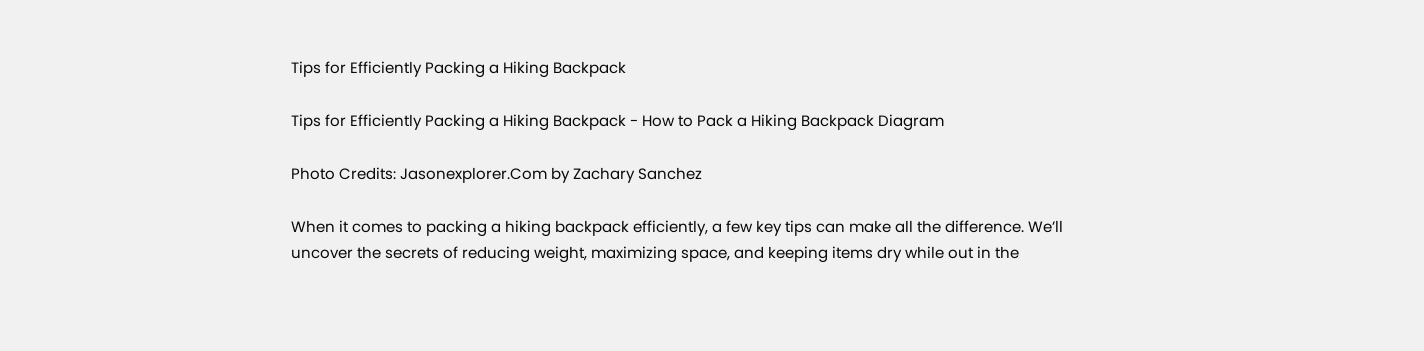Tips for Efficiently Packing a Hiking Backpack

Tips for Efficiently Packing a Hiking Backpack - How to Pack a Hiking Backpack Diagram

Photo Credits: Jasonexplorer.Com by Zachary Sanchez

When it comes to packing a hiking backpack efficiently, a few key tips can make all the difference. We’ll uncover the secrets of reducing weight, maximizing space, and keeping items dry while out in the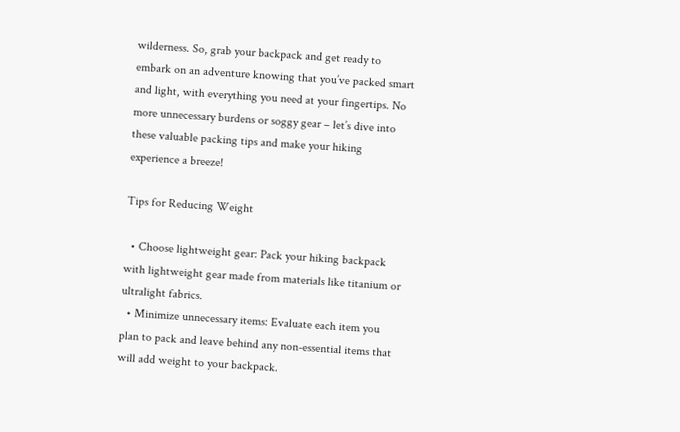wilderness. So, grab your backpack and get ready to embark on an adventure knowing that you’ve packed smart and light, with everything you need at your fingertips. No more unnecessary burdens or soggy gear – let’s dive into these valuable packing tips and make your hiking experience a breeze!

Tips for Reducing Weight

  • Choose lightweight gear: Pack your hiking backpack with lightweight gear made from materials like titanium or ultralight fabrics.
  • Minimize unnecessary items: Evaluate each item you plan to pack and leave behind any non-essential items that will add weight to your backpack.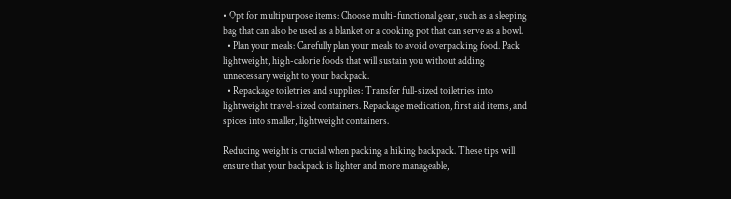• Opt for multipurpose items: Choose multi-functional gear, such as a sleeping bag that can also be used as a blanket or a cooking pot that can serve as a bowl.
  • Plan your meals: Carefully plan your meals to avoid overpacking food. Pack lightweight, high-calorie foods that will sustain you without adding unnecessary weight to your backpack.
  • Repackage toiletries and supplies: Transfer full-sized toiletries into lightweight travel-sized containers. Repackage medication, first aid items, and spices into smaller, lightweight containers.

Reducing weight is crucial when packing a hiking backpack. These tips will ensure that your backpack is lighter and more manageable,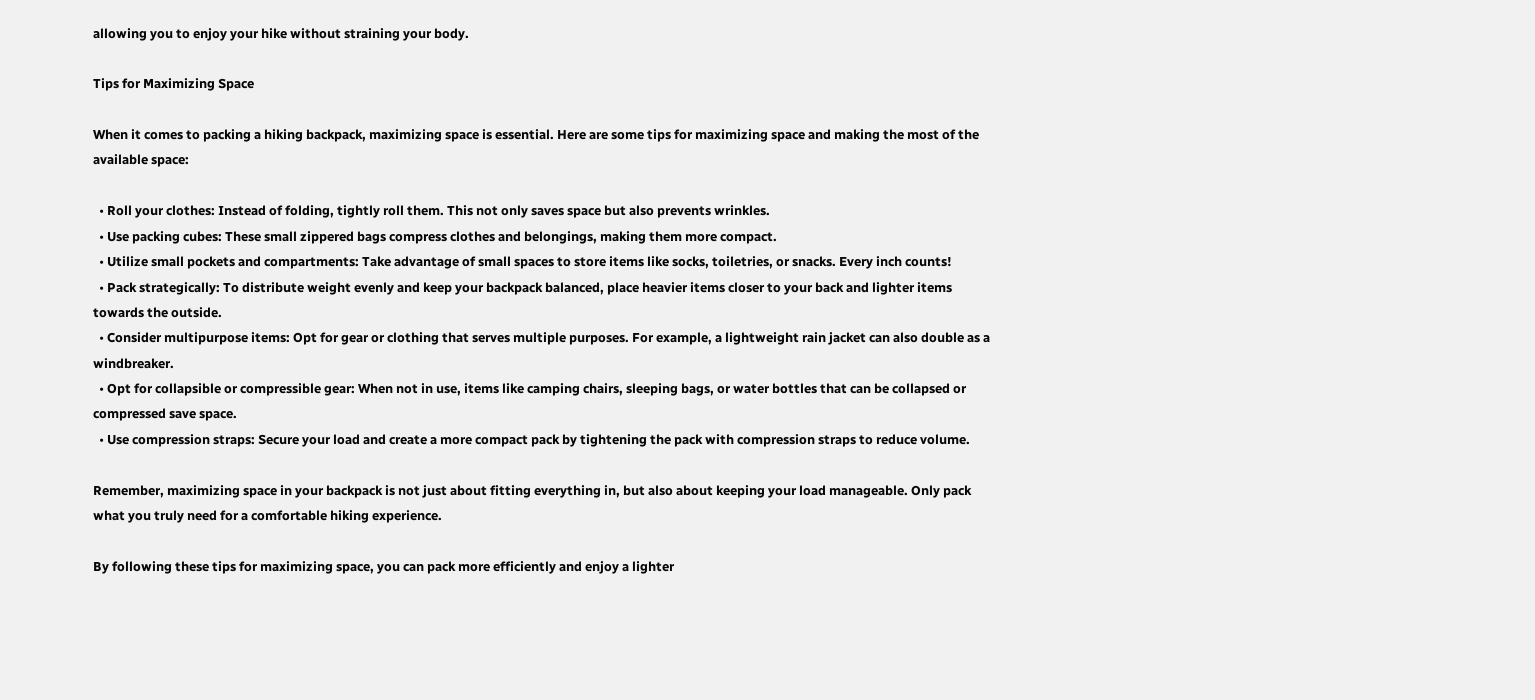allowing you to enjoy your hike without straining your body.

Tips for Maximizing Space

When it comes to packing a hiking backpack, maximizing space is essential. Here are some tips for maximizing space and making the most of the available space:

  • Roll your clothes: Instead of folding, tightly roll them. This not only saves space but also prevents wrinkles.
  • Use packing cubes: These small zippered bags compress clothes and belongings, making them more compact.
  • Utilize small pockets and compartments: Take advantage of small spaces to store items like socks, toiletries, or snacks. Every inch counts!
  • Pack strategically: To distribute weight evenly and keep your backpack balanced, place heavier items closer to your back and lighter items towards the outside.
  • Consider multipurpose items: Opt for gear or clothing that serves multiple purposes. For example, a lightweight rain jacket can also double as a windbreaker.
  • Opt for collapsible or compressible gear: When not in use, items like camping chairs, sleeping bags, or water bottles that can be collapsed or compressed save space.
  • Use compression straps: Secure your load and create a more compact pack by tightening the pack with compression straps to reduce volume.

Remember, maximizing space in your backpack is not just about fitting everything in, but also about keeping your load manageable. Only pack what you truly need for a comfortable hiking experience.

By following these tips for maximizing space, you can pack more efficiently and enjoy a lighter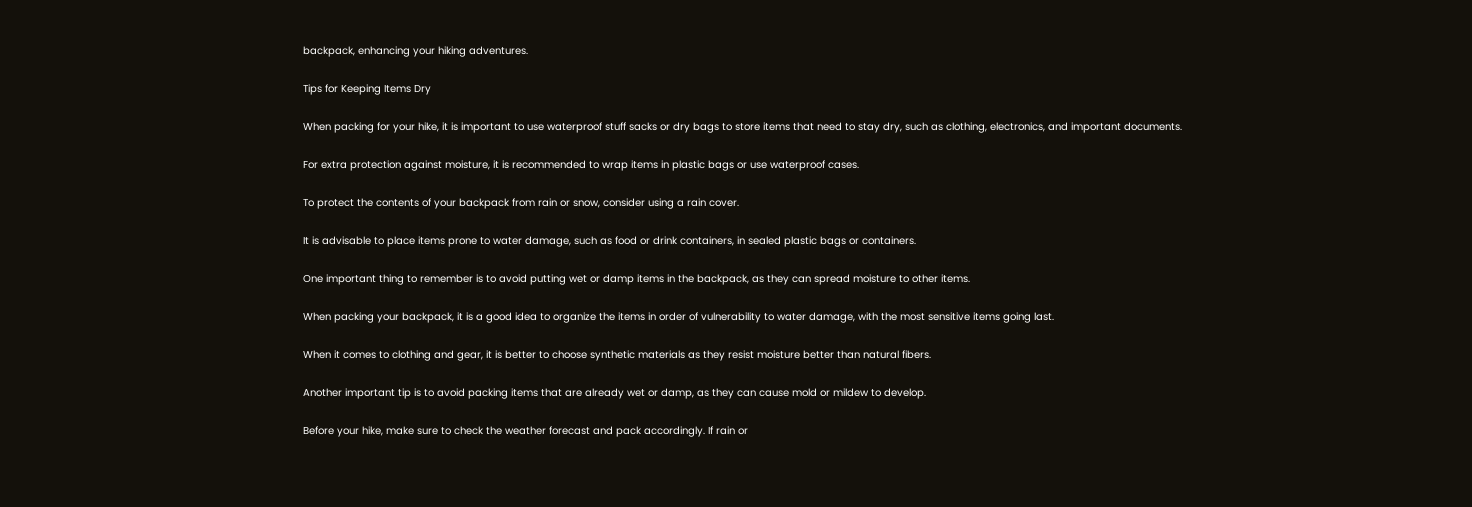backpack, enhancing your hiking adventures.

Tips for Keeping Items Dry

When packing for your hike, it is important to use waterproof stuff sacks or dry bags to store items that need to stay dry, such as clothing, electronics, and important documents.

For extra protection against moisture, it is recommended to wrap items in plastic bags or use waterproof cases.

To protect the contents of your backpack from rain or snow, consider using a rain cover.

It is advisable to place items prone to water damage, such as food or drink containers, in sealed plastic bags or containers.

One important thing to remember is to avoid putting wet or damp items in the backpack, as they can spread moisture to other items.

When packing your backpack, it is a good idea to organize the items in order of vulnerability to water damage, with the most sensitive items going last.

When it comes to clothing and gear, it is better to choose synthetic materials as they resist moisture better than natural fibers.

Another important tip is to avoid packing items that are already wet or damp, as they can cause mold or mildew to develop.

Before your hike, make sure to check the weather forecast and pack accordingly. If rain or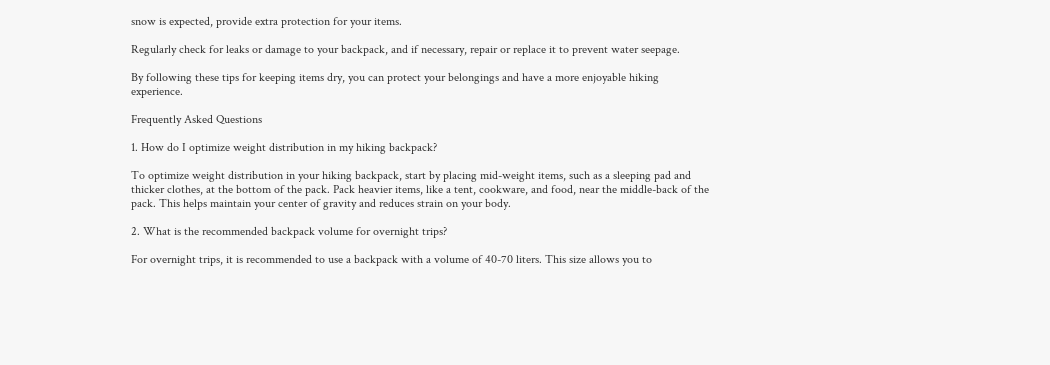snow is expected, provide extra protection for your items.

Regularly check for leaks or damage to your backpack, and if necessary, repair or replace it to prevent water seepage.

By following these tips for keeping items dry, you can protect your belongings and have a more enjoyable hiking experience.

Frequently Asked Questions

1. How do I optimize weight distribution in my hiking backpack?

To optimize weight distribution in your hiking backpack, start by placing mid-weight items, such as a sleeping pad and thicker clothes, at the bottom of the pack. Pack heavier items, like a tent, cookware, and food, near the middle-back of the pack. This helps maintain your center of gravity and reduces strain on your body.

2. What is the recommended backpack volume for overnight trips?

For overnight trips, it is recommended to use a backpack with a volume of 40-70 liters. This size allows you to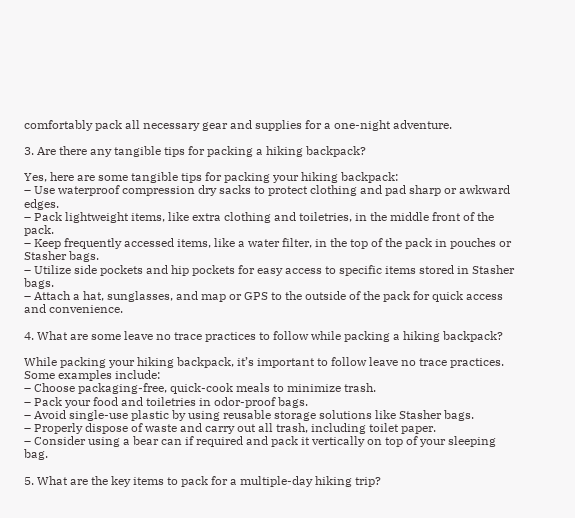comfortably pack all necessary gear and supplies for a one-night adventure.

3. Are there any tangible tips for packing a hiking backpack?

Yes, here are some tangible tips for packing your hiking backpack:
– Use waterproof compression dry sacks to protect clothing and pad sharp or awkward edges.
– Pack lightweight items, like extra clothing and toiletries, in the middle front of the pack.
– Keep frequently accessed items, like a water filter, in the top of the pack in pouches or Stasher bags.
– Utilize side pockets and hip pockets for easy access to specific items stored in Stasher bags.
– Attach a hat, sunglasses, and map or GPS to the outside of the pack for quick access and convenience.

4. What are some leave no trace practices to follow while packing a hiking backpack?

While packing your hiking backpack, it’s important to follow leave no trace practices. Some examples include:
– Choose packaging-free, quick-cook meals to minimize trash.
– Pack your food and toiletries in odor-proof bags.
– Avoid single-use plastic by using reusable storage solutions like Stasher bags.
– Properly dispose of waste and carry out all trash, including toilet paper.
– Consider using a bear can if required and pack it vertically on top of your sleeping bag.

5. What are the key items to pack for a multiple-day hiking trip?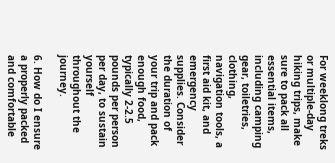For weeklong treks or multiple-day hiking trips, make sure to pack all essential items, including camping gear, toiletries, clothing, navigation tools, a first aid kit, and emergency supplies. Consider the duration of your trip and pack enough food, typically 2-2.5 pounds per person per day, to sustain yourself throughout the journey.

6. How do I ensure a properly packed and comfortable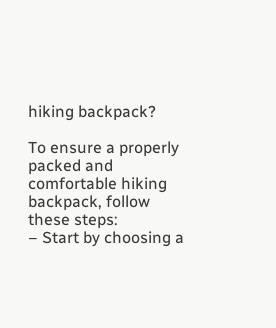hiking backpack?

To ensure a properly packed and comfortable hiking backpack, follow these steps:
– Start by choosing a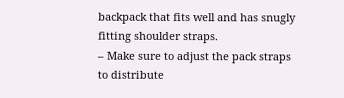backpack that fits well and has snugly fitting shoulder straps.
– Make sure to adjust the pack straps to distribute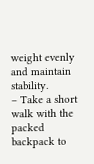weight evenly and maintain stability.
– Take a short walk with the packed backpack to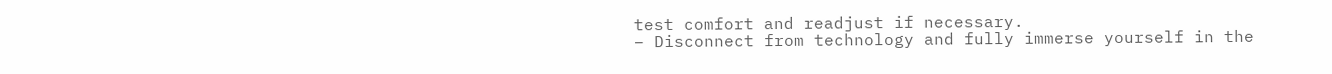test comfort and readjust if necessary.
– Disconnect from technology and fully immerse yourself in the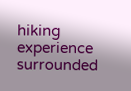hiking experience surrounded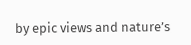by epic views and nature’s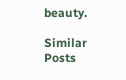beauty.

Similar Posts